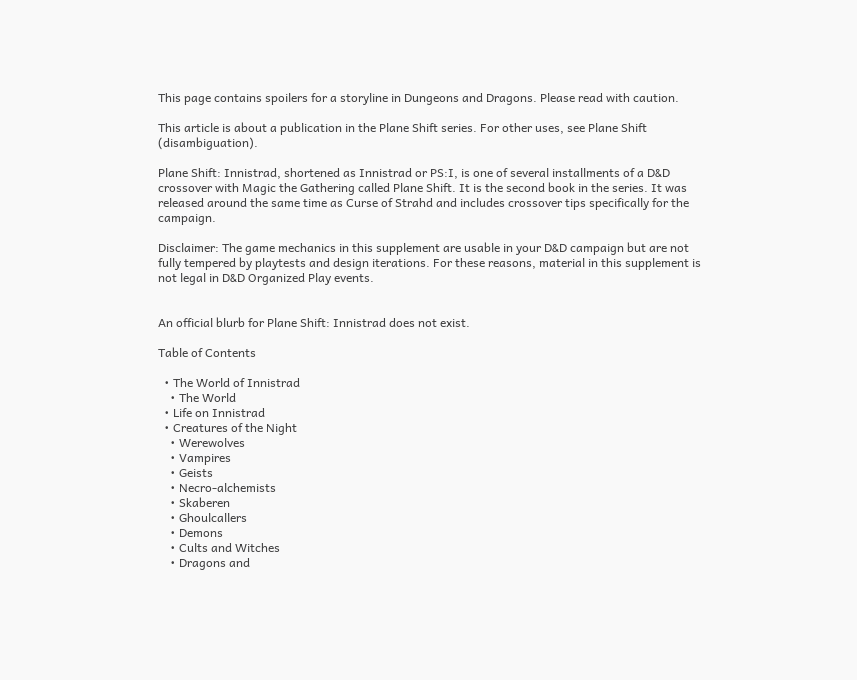This page contains spoilers for a storyline in Dungeons and Dragons. Please read with caution.

This article is about a publication in the Plane Shift series. For other uses, see Plane Shift (disambiguation).

Plane Shift: Innistrad, shortened as Innistrad or PS:I, is one of several installments of a D&D crossover with Magic the Gathering called Plane Shift. It is the second book in the series. It was released around the same time as Curse of Strahd and includes crossover tips specifically for the campaign.

Disclaimer: The game mechanics in this supplement are usable in your D&D campaign but are not fully tempered by playtests and design iterations. For these reasons, material in this supplement is not legal in D&D Organized Play events.


An official blurb for Plane Shift: Innistrad does not exist.

Table of Contents

  • The World of Innistrad
    • The World
  • Life on Innistrad
  • Creatures of the Night
    • Werewolves
    • Vampires
    • Geists
    • Necro-alchemists
    • Skaberen
    • Ghoulcallers
    • Demons
    • Cults and Witches
    • Dragons and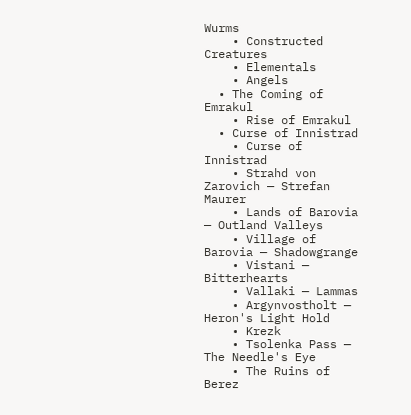Wurms
    • Constructed Creatures
    • Elementals
    • Angels
  • The Coming of Emrakul
    • Rise of Emrakul
  • Curse of Innistrad
    • Curse of Innistrad
    • Strahd von Zarovich — Strefan Maurer
    • Lands of Barovia — Outland Valleys
    • Village of Barovia — Shadowgrange
    • Vistani — Bitterhearts
    • Vallaki — Lammas
    • Argynvostholt — Heron's Light Hold
    • Krezk
    • Tsolenka Pass — The Needle's Eye
    • The Ruins of Berez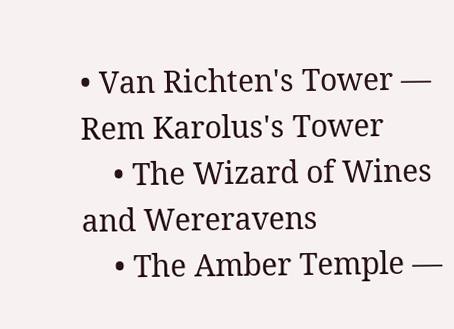• Van Richten's Tower — Rem Karolus's Tower
    • The Wizard of Wines and Wereravens
    • The Amber Temple —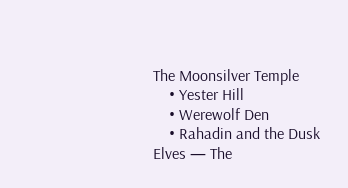The Moonsilver Temple
    • Yester Hill
    • Werewolf Den
    • Rahadin and the Dusk Elves — The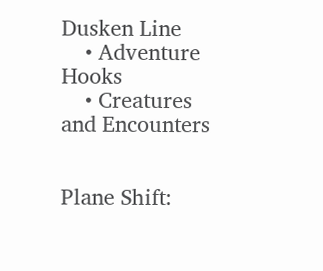Dusken Line
    • Adventure Hooks
    • Creatures and Encounters


Plane Shift: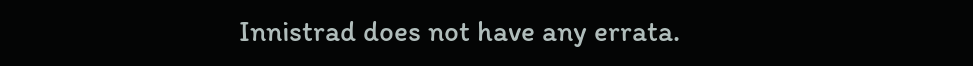Innistrad does not have any errata.